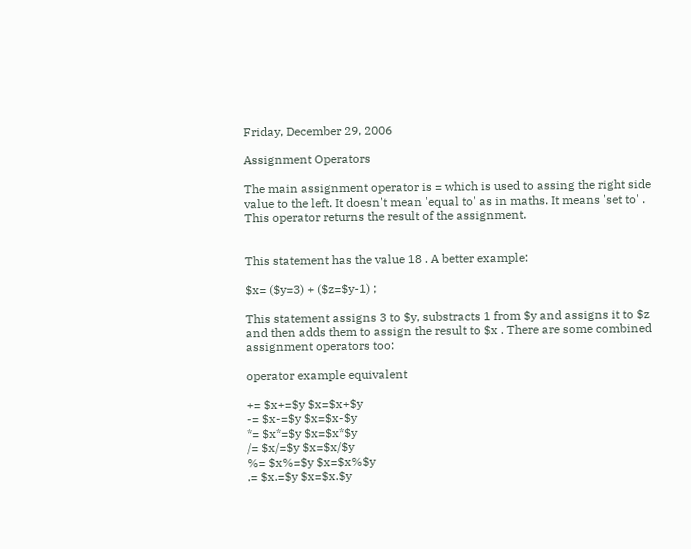Friday, December 29, 2006

Assignment Operators

The main assignment operator is = which is used to assing the right side value to the left. It doesn't mean 'equal to' as in maths. It means 'set to' . This operator returns the result of the assignment.


This statement has the value 18 . A better example:

$x= ($y=3) + ($z=$y-1) ;

This statement assigns 3 to $y, substracts 1 from $y and assigns it to $z and then adds them to assign the result to $x . There are some combined assignment operators too:

operator example equivalent

+= $x+=$y $x=$x+$y
-= $x-=$y $x=$x-$y
*= $x*=$y $x=$x*$y
/= $x/=$y $x=$x/$y
%= $x%=$y $x=$x%$y
.= $x.=$y $x=$x.$y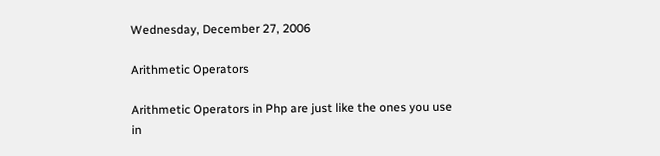Wednesday, December 27, 2006

Arithmetic Operators

Arithmetic Operators in Php are just like the ones you use in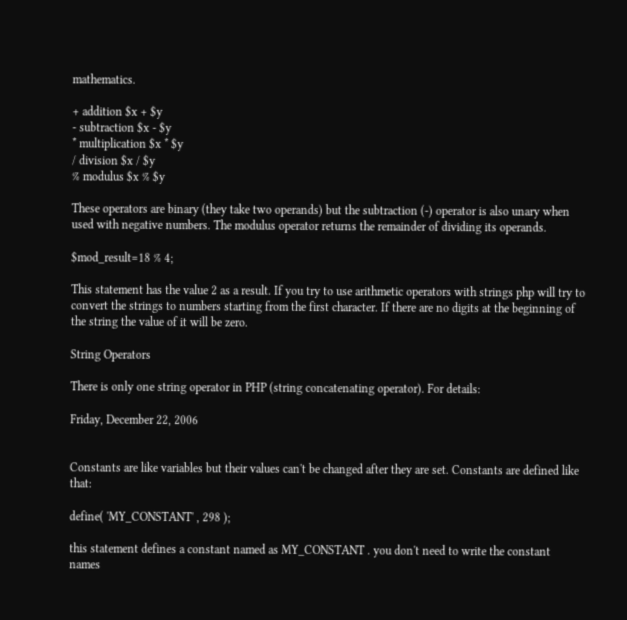mathematics.

+ addition $x + $y
- subtraction $x - $y
* multiplication $x * $y
/ division $x / $y
% modulus $x % $y

These operators are binary (they take two operands) but the subtraction (-) operator is also unary when used with negative numbers. The modulus operator returns the remainder of dividing its operands.

$mod_result=18 % 4;

This statement has the value 2 as a result. If you try to use arithmetic operators with strings php will try to convert the strings to numbers starting from the first character. If there are no digits at the beginning of the string the value of it will be zero.

String Operators

There is only one string operator in PHP (string concatenating operator). For details:

Friday, December 22, 2006


Constants are like variables but their values can't be changed after they are set. Constants are defined like that:

define( 'MY_CONSTANT' , 298 );

this statement defines a constant named as MY_CONSTANT . you don't need to write the constant names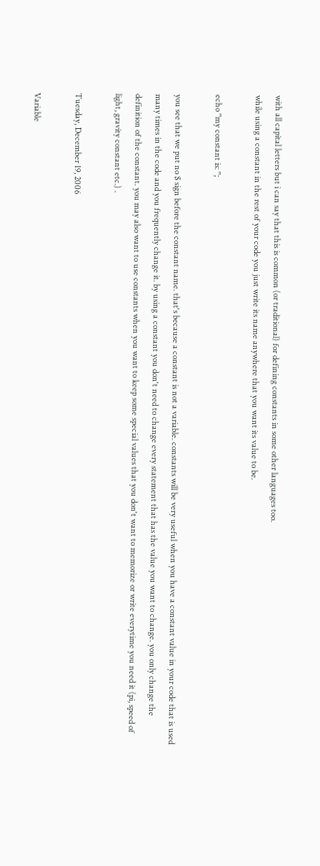with all capital letters but i can say that this is common (or traditional) for defining constants in some other languages too.
while using a constant in the rest of your code you just write its name anywhere that you want its value to be.

echo "my constant is: ";

you see that we put no $ sign before the constant name. that's because a constant is not a variable. constants will be very useful when you have a constant value in your code that is used many times in the code and you frequently change it. by using a constant you don't need to change every statement that has the value you want to change. you only change the definition of the constant. you may also want to use constants when you want to keep some special values that you don't want to memorize or write everytime you need it (pi, speed of light, gravity constant etc.) .

Tuesday, December 19, 2006

Variable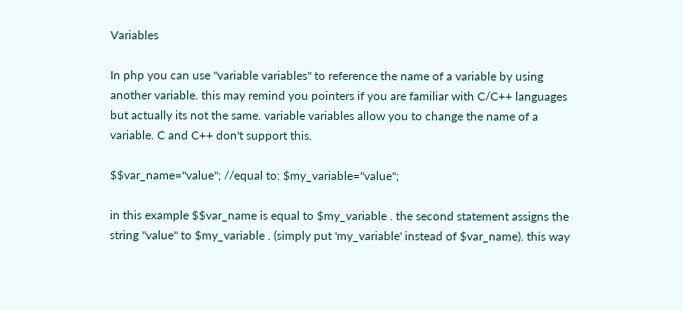Variables

In php you can use "variable variables" to reference the name of a variable by using another variable. this may remind you pointers if you are familiar with C/C++ languages but actually its not the same. variable variables allow you to change the name of a variable. C and C++ don't support this.

$$var_name="value"; //equal to: $my_variable="value";

in this example $$var_name is equal to $my_variable . the second statement assigns the string "value" to $my_variable . (simply put 'my_variable' instead of $var_name). this way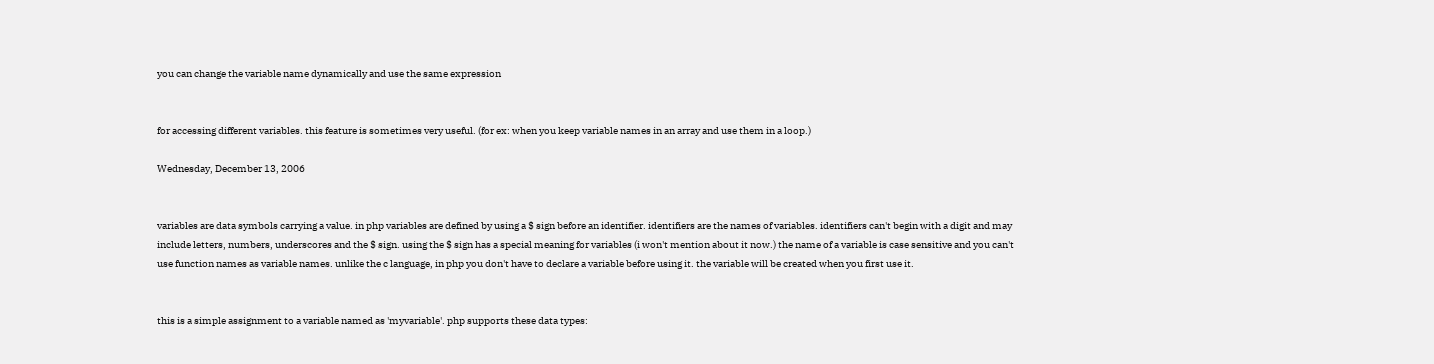you can change the variable name dynamically and use the same expression


for accessing different variables. this feature is sometimes very useful. (for ex: when you keep variable names in an array and use them in a loop.)

Wednesday, December 13, 2006


variables are data symbols carrying a value. in php variables are defined by using a $ sign before an identifier. identifiers are the names of variables. identifiers can't begin with a digit and may include letters, numbers, underscores and the $ sign. using the $ sign has a special meaning for variables (i won't mention about it now.) the name of a variable is case sensitive and you can't use function names as variable names. unlike the c language, in php you don't have to declare a variable before using it. the variable will be created when you first use it.


this is a simple assignment to a variable named as 'myvariable'. php supports these data types: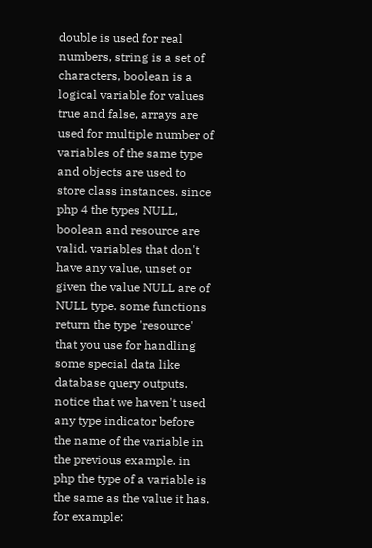double is used for real numbers, string is a set of characters, boolean is a logical variable for values true and false, arrays are used for multiple number of variables of the same type and objects are used to store class instances. since php 4 the types NULL, boolean and resource are valid. variables that don't have any value, unset or given the value NULL are of NULL type. some functions return the type 'resource' that you use for handling some special data like database query outputs.
notice that we haven't used any type indicator before the name of the variable in the previous example. in php the type of a variable is the same as the value it has. for example: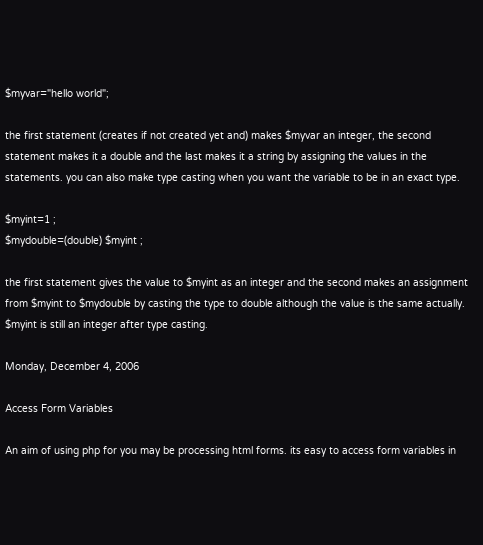$myvar="hello world";

the first statement (creates if not created yet and) makes $myvar an integer, the second statement makes it a double and the last makes it a string by assigning the values in the statements. you can also make type casting when you want the variable to be in an exact type.

$myint=1 ;
$mydouble=(double) $myint ;

the first statement gives the value to $myint as an integer and the second makes an assignment from $myint to $mydouble by casting the type to double although the value is the same actually. $myint is still an integer after type casting.

Monday, December 4, 2006

Access Form Variables

An aim of using php for you may be processing html forms. its easy to access form variables in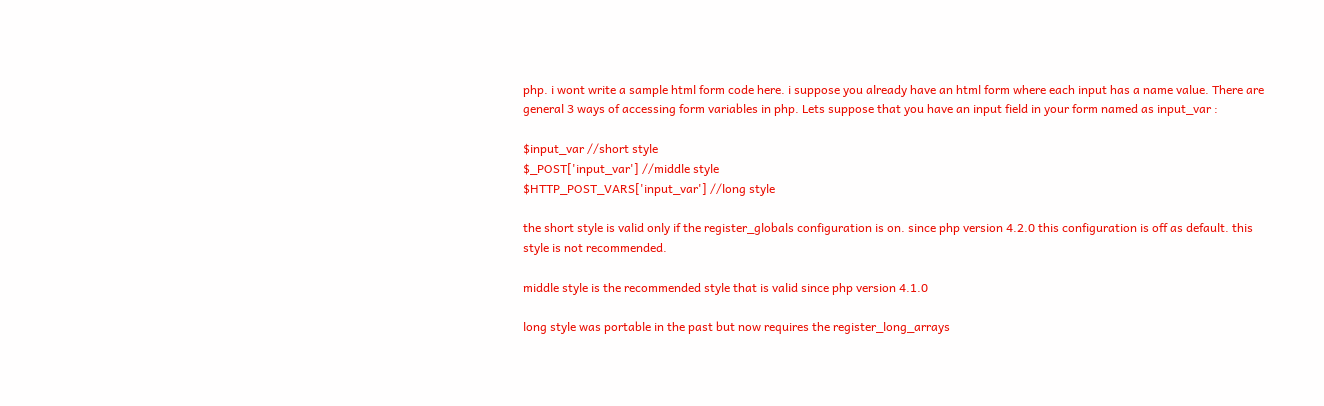php. i wont write a sample html form code here. i suppose you already have an html form where each input has a name value. There are general 3 ways of accessing form variables in php. Lets suppose that you have an input field in your form named as input_var :

$input_var //short style
$_POST['input_var'] //middle style
$HTTP_POST_VARS['input_var'] //long style

the short style is valid only if the register_globals configuration is on. since php version 4.2.0 this configuration is off as default. this style is not recommended.

middle style is the recommended style that is valid since php version 4.1.0

long style was portable in the past but now requires the register_long_arrays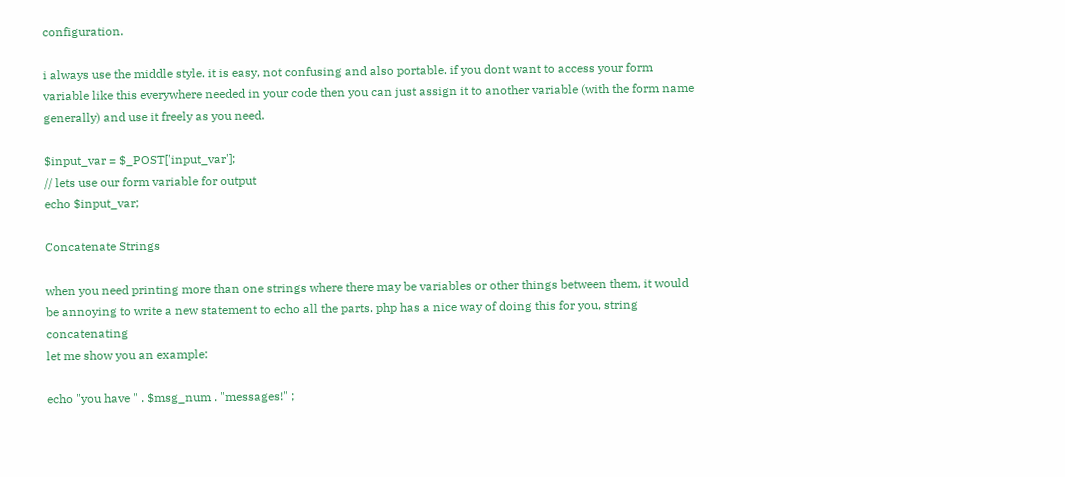configuration.

i always use the middle style. it is easy, not confusing and also portable. if you dont want to access your form variable like this everywhere needed in your code then you can just assign it to another variable (with the form name generally) and use it freely as you need.

$input_var = $_POST['input_var'];
// lets use our form variable for output
echo $input_var;

Concatenate Strings

when you need printing more than one strings where there may be variables or other things between them, it would be annoying to write a new statement to echo all the parts. php has a nice way of doing this for you, string concatenating
let me show you an example:

echo "you have " . $msg_num . "messages!" ;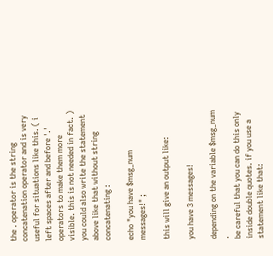the . operator is the string concatenation operator and is very useful for situations like this. ( i left spaces after and before '.' operators to make them more visible. this is not needed in fact. )
you could also write the statement above like that without string concatenating :

echo "you have $msg_num messages!" ;

this will give an output like:

you have 3 messages!

depending on the variable $msg_num .
be careful that you can do this only inside double quotes. if you use a statement like that: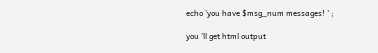echo 'you have $msg_num messages! ' ;

you 'll get html output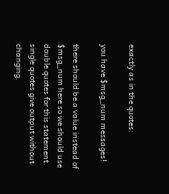exactly as in the quotes:

you have $msg_num messages!

there should be a value instead of $msg_num here so we should use double quotes for this statement. single quotes give output without changing.